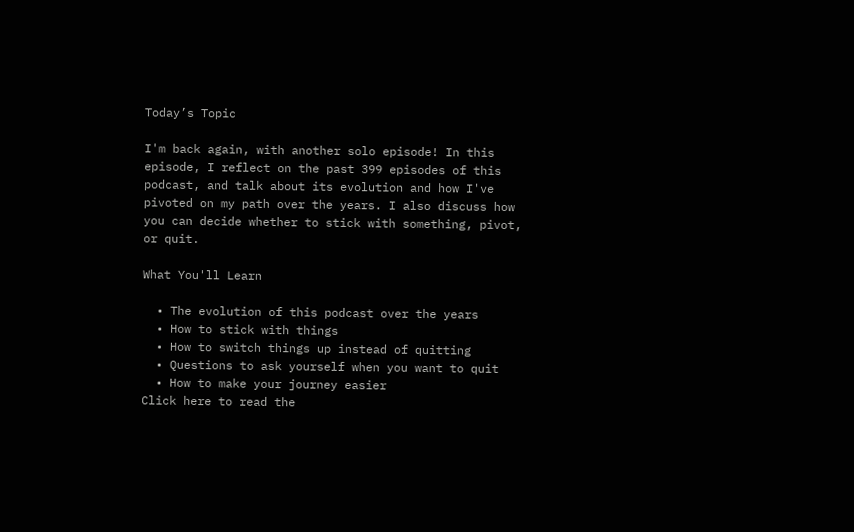Today’s Topic

I'm back again, with another solo episode! In this episode, I reflect on the past 399 episodes of this podcast, and talk about its evolution and how I've pivoted on my path over the years. I also discuss how you can decide whether to stick with something, pivot, or quit.

What You'll Learn

  • The evolution of this podcast over the years
  • How to stick with things
  • How to switch things up instead of quitting
  • Questions to ask yourself when you want to quit
  • How to make your journey easier
Click here to read the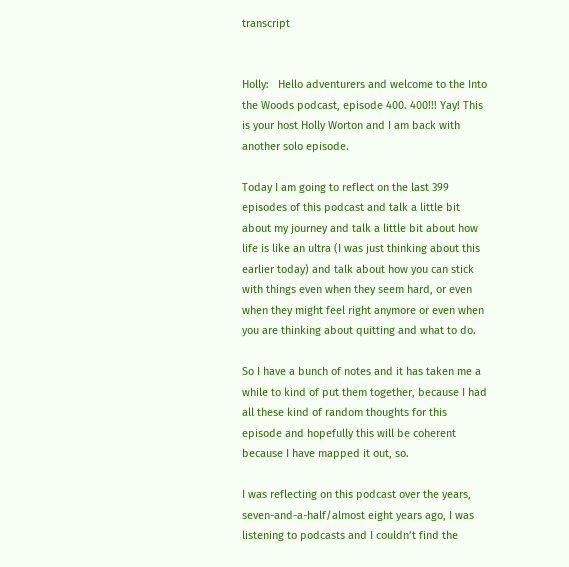transcript


Holly:   Hello adventurers and welcome to the Into the Woods podcast, episode 400. 400!!! Yay! This is your host Holly Worton and I am back with another solo episode.

Today I am going to reflect on the last 399 episodes of this podcast and talk a little bit about my journey and talk a little bit about how life is like an ultra (I was just thinking about this earlier today) and talk about how you can stick with things even when they seem hard, or even when they might feel right anymore or even when you are thinking about quitting and what to do.

So I have a bunch of notes and it has taken me a while to kind of put them together, because I had all these kind of random thoughts for this episode and hopefully this will be coherent because I have mapped it out, so.

I was reflecting on this podcast over the years, seven-and-a-half/almost eight years ago, I was listening to podcasts and I couldn’t find the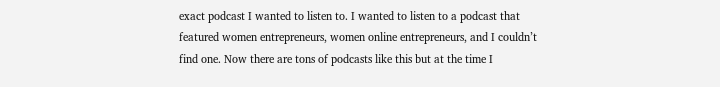exact podcast I wanted to listen to. I wanted to listen to a podcast that featured women entrepreneurs, women online entrepreneurs, and I couldn’t find one. Now there are tons of podcasts like this but at the time I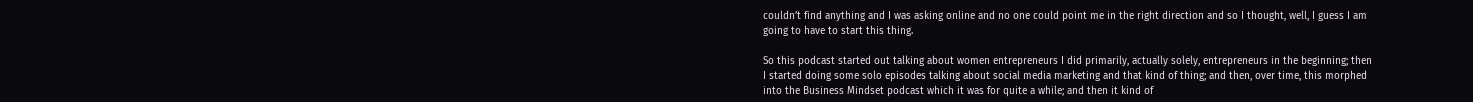couldn’t find anything and I was asking online and no one could point me in the right direction and so I thought, well, I guess I am going to have to start this thing.

So this podcast started out talking about women entrepreneurs I did primarily, actually solely, entrepreneurs in the beginning; then I started doing some solo episodes talking about social media marketing and that kind of thing; and then, over time, this morphed into the Business Mindset podcast which it was for quite a while; and then it kind of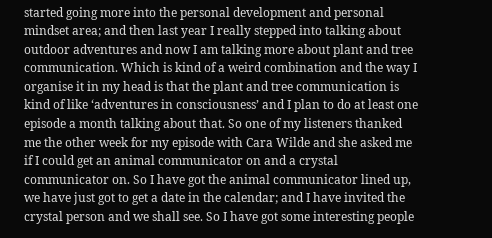started going more into the personal development and personal mindset area; and then last year I really stepped into talking about outdoor adventures and now I am talking more about plant and tree communication. Which is kind of a weird combination and the way I organise it in my head is that the plant and tree communication is kind of like ‘adventures in consciousness’ and I plan to do at least one episode a month talking about that. So one of my listeners thanked me the other week for my episode with Cara Wilde and she asked me if I could get an animal communicator on and a crystal communicator on. So I have got the animal communicator lined up, we have just got to get a date in the calendar; and I have invited the crystal person and we shall see. So I have got some interesting people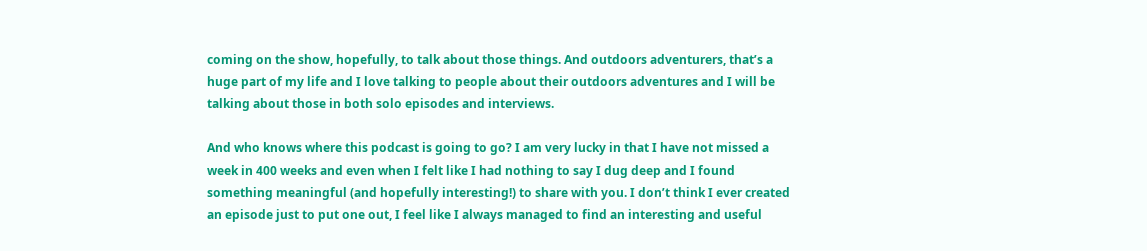coming on the show, hopefully, to talk about those things. And outdoors adventurers, that’s a huge part of my life and I love talking to people about their outdoors adventures and I will be talking about those in both solo episodes and interviews.

And who knows where this podcast is going to go? I am very lucky in that I have not missed a week in 400 weeks and even when I felt like I had nothing to say I dug deep and I found something meaningful (and hopefully interesting!) to share with you. I don’t think I ever created an episode just to put one out, I feel like I always managed to find an interesting and useful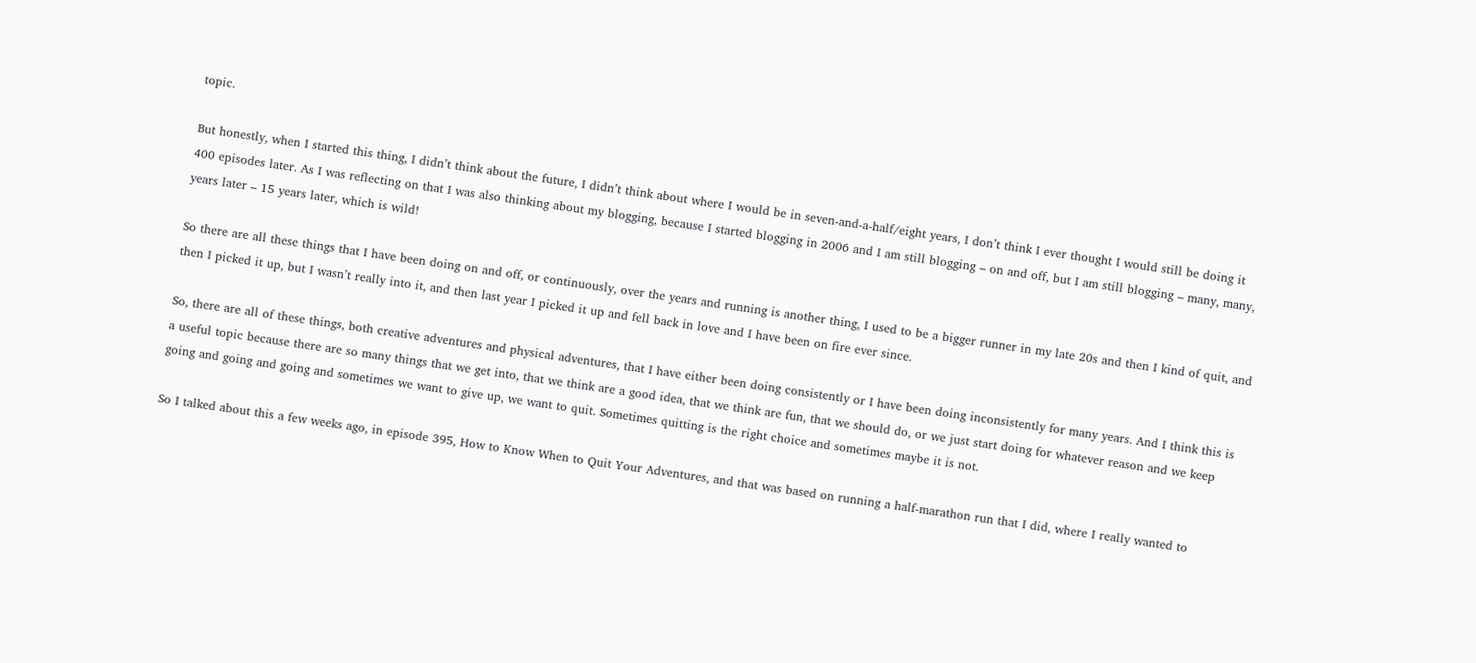topic.

But honestly, when I started this thing, I didn’t think about the future, I didn’t think about where I would be in seven-and-a-half/eight years, I don’t think I ever thought I would still be doing it 400 episodes later. As I was reflecting on that I was also thinking about my blogging, because I started blogging in 2006 and I am still blogging – on and off, but I am still blogging – many, many, years later – 15 years later, which is wild!

So there are all these things that I have been doing on and off, or continuously, over the years and running is another thing, I used to be a bigger runner in my late 20s and then I kind of quit, and then I picked it up, but I wasn’t really into it, and then last year I picked it up and fell back in love and I have been on fire ever since.

So, there are all of these things, both creative adventures and physical adventures, that I have either been doing consistently or I have been doing inconsistently for many years. And I think this is a useful topic because there are so many things that we get into, that we think are a good idea, that we think are fun, that we should do, or we just start doing for whatever reason and we keep going and going and going and sometimes we want to give up, we want to quit. Sometimes quitting is the right choice and sometimes maybe it is not.

So I talked about this a few weeks ago, in episode 395, How to Know When to Quit Your Adventures, and that was based on running a half-marathon run that I did, where I really wanted to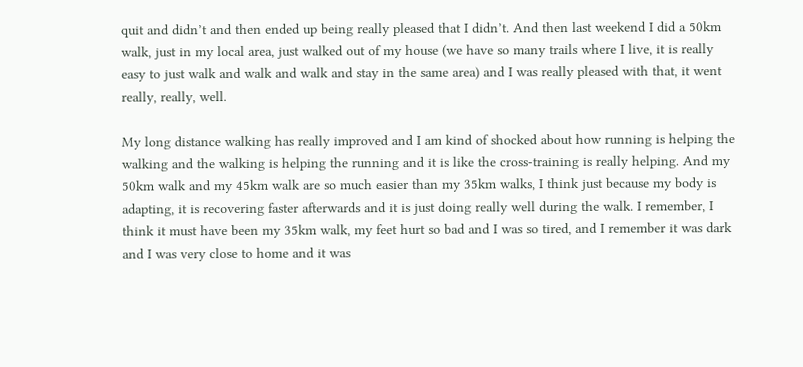quit and didn’t and then ended up being really pleased that I didn’t. And then last weekend I did a 50km walk, just in my local area, just walked out of my house (we have so many trails where I live, it is really easy to just walk and walk and walk and stay in the same area) and I was really pleased with that, it went really, really, well.

My long distance walking has really improved and I am kind of shocked about how running is helping the walking and the walking is helping the running and it is like the cross-training is really helping. And my 50km walk and my 45km walk are so much easier than my 35km walks, I think just because my body is adapting, it is recovering faster afterwards and it is just doing really well during the walk. I remember, I think it must have been my 35km walk, my feet hurt so bad and I was so tired, and I remember it was dark and I was very close to home and it was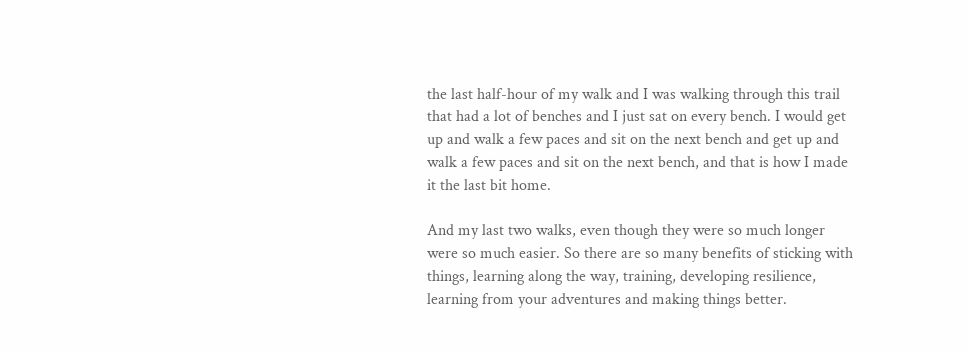the last half-hour of my walk and I was walking through this trail that had a lot of benches and I just sat on every bench. I would get up and walk a few paces and sit on the next bench and get up and walk a few paces and sit on the next bench, and that is how I made it the last bit home.

And my last two walks, even though they were so much longer were so much easier. So there are so many benefits of sticking with things, learning along the way, training, developing resilience, learning from your adventures and making things better.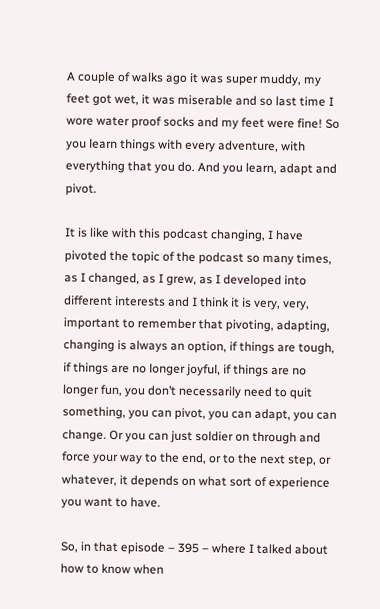A couple of walks ago it was super muddy, my feet got wet, it was miserable and so last time I wore water proof socks and my feet were fine! So you learn things with every adventure, with everything that you do. And you learn, adapt and pivot.

It is like with this podcast changing, I have pivoted the topic of the podcast so many times, as I changed, as I grew, as I developed into different interests and I think it is very, very, important to remember that pivoting, adapting, changing is always an option, if things are tough, if things are no longer joyful, if things are no longer fun, you don’t necessarily need to quit something, you can pivot, you can adapt, you can change. Or you can just soldier on through and force your way to the end, or to the next step, or whatever, it depends on what sort of experience you want to have.

So, in that episode – 395 – where I talked about how to know when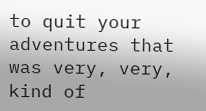to quit your adventures that was very, very, kind of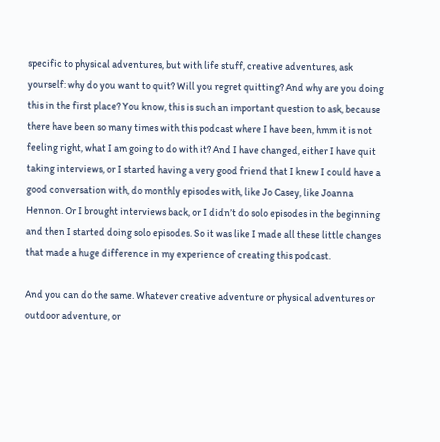specific to physical adventures, but with life stuff, creative adventures, ask yourself: why do you want to quit? Will you regret quitting? And why are you doing this in the first place? You know, this is such an important question to ask, because there have been so many times with this podcast where I have been, hmm it is not feeling right, what I am going to do with it? And I have changed, either I have quit taking interviews, or I started having a very good friend that I knew I could have a good conversation with, do monthly episodes with, like Jo Casey, like Joanna Hennon. Or I brought interviews back, or I didn’t do solo episodes in the beginning and then I started doing solo episodes. So it was like I made all these little changes that made a huge difference in my experience of creating this podcast.

And you can do the same. Whatever creative adventure or physical adventures or outdoor adventure, or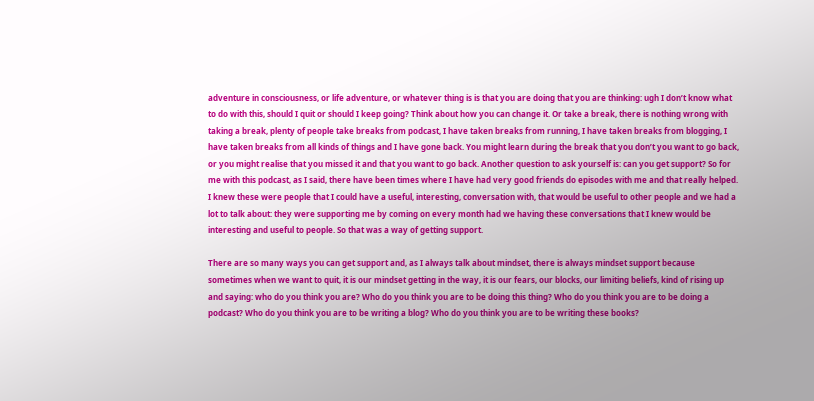adventure in consciousness, or life adventure, or whatever thing is is that you are doing that you are thinking: ugh I don’t know what to do with this, should I quit or should I keep going? Think about how you can change it. Or take a break, there is nothing wrong with taking a break, plenty of people take breaks from podcast, I have taken breaks from running, I have taken breaks from blogging, I have taken breaks from all kinds of things and I have gone back. You might learn during the break that you don’t you want to go back, or you might realise that you missed it and that you want to go back. Another question to ask yourself is: can you get support? So for me with this podcast, as I said, there have been times where I have had very good friends do episodes with me and that really helped. I knew these were people that I could have a useful, interesting, conversation with, that would be useful to other people and we had a lot to talk about: they were supporting me by coming on every month had we having these conversations that I knew would be interesting and useful to people. So that was a way of getting support.

There are so many ways you can get support and, as I always talk about mindset, there is always mindset support because sometimes when we want to quit, it is our mindset getting in the way, it is our fears, our blocks, our limiting beliefs, kind of rising up and saying: who do you think you are? Who do you think you are to be doing this thing? Who do you think you are to be doing a podcast? Who do you think you are to be writing a blog? Who do you think you are to be writing these books?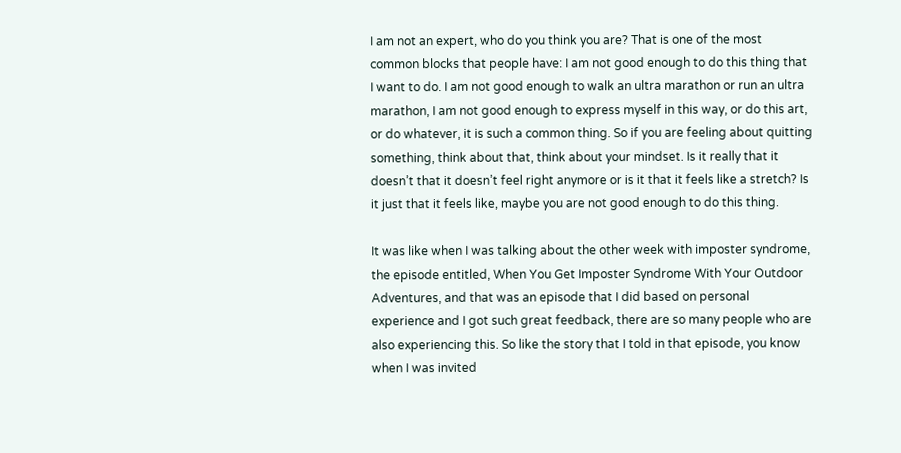I am not an expert, who do you think you are? That is one of the most common blocks that people have: I am not good enough to do this thing that I want to do. I am not good enough to walk an ultra marathon or run an ultra marathon, I am not good enough to express myself in this way, or do this art, or do whatever, it is such a common thing. So if you are feeling about quitting something, think about that, think about your mindset. Is it really that it doesn’t that it doesn’t feel right anymore or is it that it feels like a stretch? Is it just that it feels like, maybe you are not good enough to do this thing.

It was like when I was talking about the other week with imposter syndrome, the episode entitled, When You Get Imposter Syndrome With Your Outdoor Adventures, and that was an episode that I did based on personal experience and I got such great feedback, there are so many people who are also experiencing this. So like the story that I told in that episode, you know when I was invited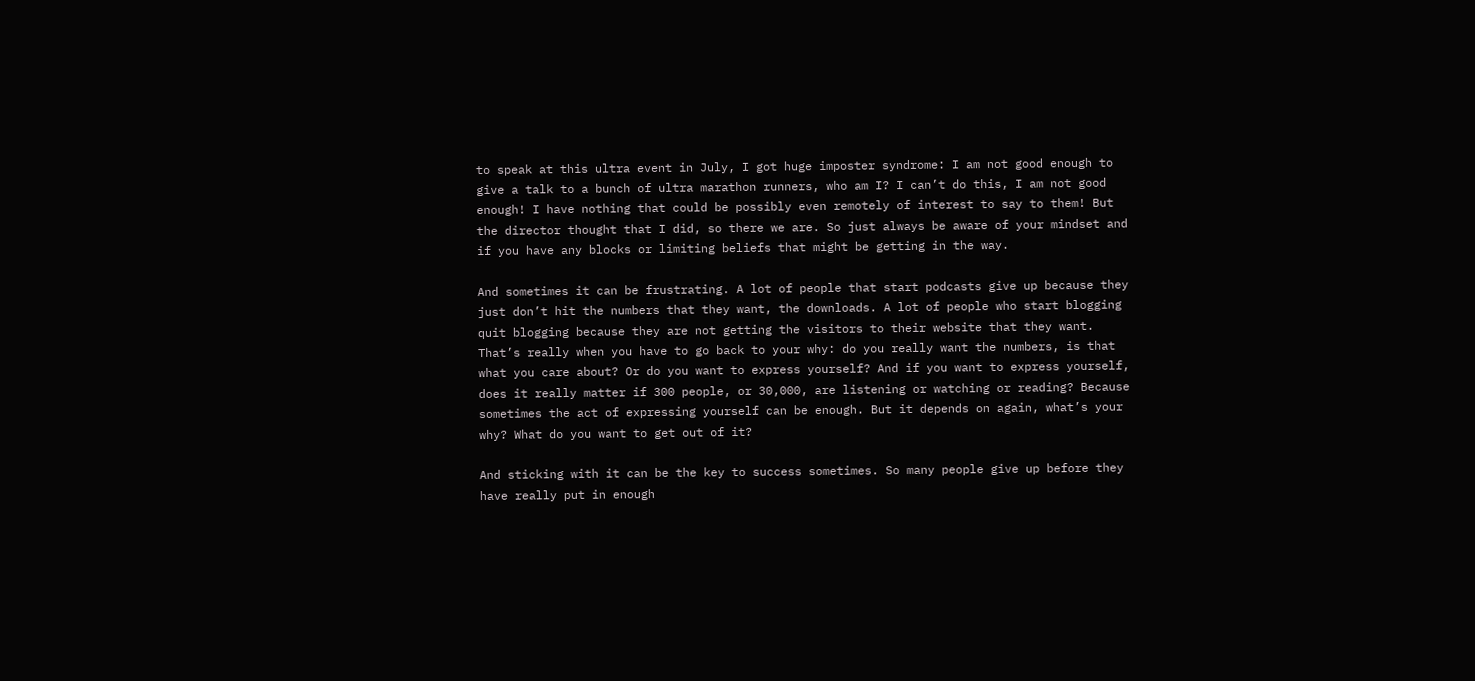to speak at this ultra event in July, I got huge imposter syndrome: I am not good enough to give a talk to a bunch of ultra marathon runners, who am I? I can’t do this, I am not good enough! I have nothing that could be possibly even remotely of interest to say to them! But the director thought that I did, so there we are. So just always be aware of your mindset and if you have any blocks or limiting beliefs that might be getting in the way.

And sometimes it can be frustrating. A lot of people that start podcasts give up because they just don’t hit the numbers that they want, the downloads. A lot of people who start blogging quit blogging because they are not getting the visitors to their website that they want. That’s really when you have to go back to your why: do you really want the numbers, is that what you care about? Or do you want to express yourself? And if you want to express yourself, does it really matter if 300 people, or 30,000, are listening or watching or reading? Because sometimes the act of expressing yourself can be enough. But it depends on again, what’s your why? What do you want to get out of it?

And sticking with it can be the key to success sometimes. So many people give up before they have really put in enough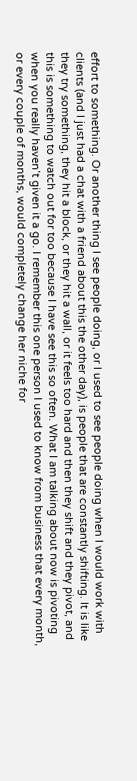effort to something. Or another thing I see people doing, or I used to see people doing when I would work with clients (and I just had a chat with a friend about this the other day), is people that are constantly shifting. It is like they try something, they hit a block, or they hit a wall, or it feels too hard and then they shift and they pivot, and this is something to watch out for too because I have see this so often. What I am talking about now is pivoting when you really haven’t given it a go. I remember this one person I used to know from business that every month, or every couple of months, would completely change her niche for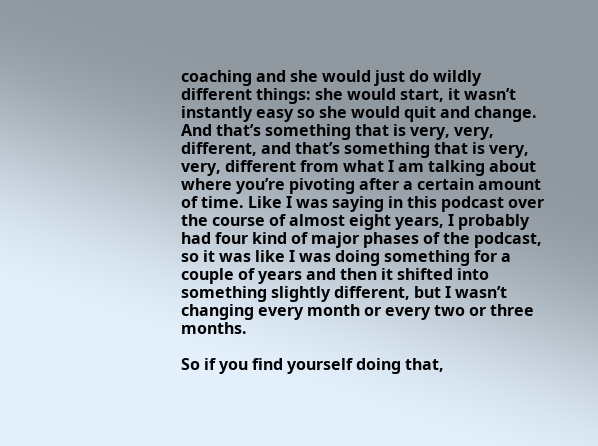coaching and she would just do wildly different things: she would start, it wasn’t instantly easy so she would quit and change. And that’s something that is very, very, different, and that’s something that is very, very, different from what I am talking about where you’re pivoting after a certain amount of time. Like I was saying in this podcast over the course of almost eight years, I probably had four kind of major phases of the podcast, so it was like I was doing something for a couple of years and then it shifted into something slightly different, but I wasn’t changing every month or every two or three months.

So if you find yourself doing that,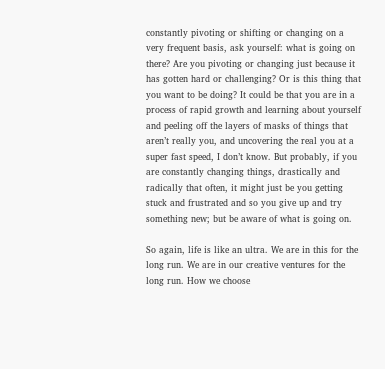constantly pivoting or shifting or changing on a very frequent basis, ask yourself: what is going on there? Are you pivoting or changing just because it has gotten hard or challenging? Or is this thing that you want to be doing? It could be that you are in a process of rapid growth and learning about yourself and peeling off the layers of masks of things that aren’t really you, and uncovering the real you at a super fast speed, I don’t know. But probably, if you are constantly changing things, drastically and radically that often, it might just be you getting stuck and frustrated and so you give up and try something new; but be aware of what is going on.

So again, life is like an ultra. We are in this for the long run. We are in our creative ventures for the long run. How we choose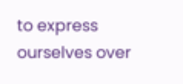to express ourselves over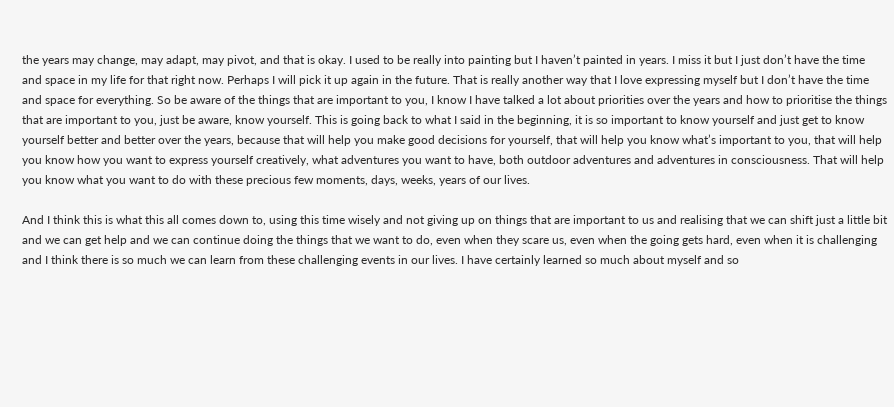the years may change, may adapt, may pivot, and that is okay. I used to be really into painting but I haven’t painted in years. I miss it but I just don’t have the time and space in my life for that right now. Perhaps I will pick it up again in the future. That is really another way that I love expressing myself but I don’t have the time and space for everything. So be aware of the things that are important to you, I know I have talked a lot about priorities over the years and how to prioritise the things that are important to you, just be aware, know yourself. This is going back to what I said in the beginning, it is so important to know yourself and just get to know yourself better and better over the years, because that will help you make good decisions for yourself, that will help you know what’s important to you, that will help you know how you want to express yourself creatively, what adventures you want to have, both outdoor adventures and adventures in consciousness. That will help you know what you want to do with these precious few moments, days, weeks, years of our lives.

And I think this is what this all comes down to, using this time wisely and not giving up on things that are important to us and realising that we can shift just a little bit and we can get help and we can continue doing the things that we want to do, even when they scare us, even when the going gets hard, even when it is challenging and I think there is so much we can learn from these challenging events in our lives. I have certainly learned so much about myself and so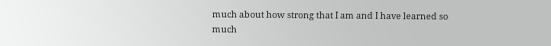much about how strong that I am and I have learned so much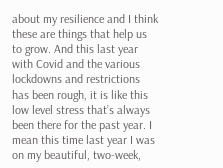about my resilience and I think these are things that help us to grow. And this last year with Covid and the various lockdowns and restrictions has been rough, it is like this low level stress that’s always been there for the past year. I mean this time last year I was on my beautiful, two-week,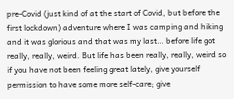pre-Covid (just kind of at the start of Covid, but before the first lockdown) adventure where I was camping and hiking and it was glorious and that was my last… before life got really, really, weird. But life has been really, really, weird so if you have not been feeling great lately, give yourself permission to have some more self-care; give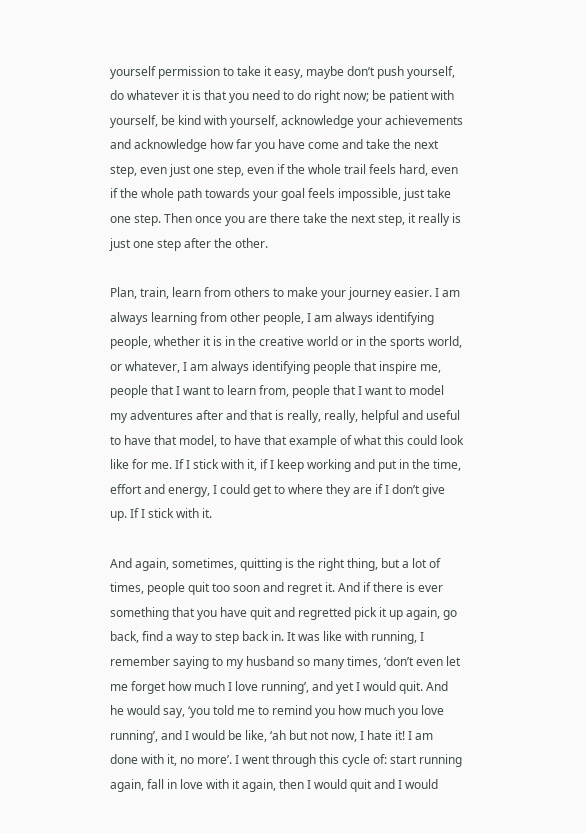yourself permission to take it easy, maybe don’t push yourself, do whatever it is that you need to do right now; be patient with yourself, be kind with yourself, acknowledge your achievements and acknowledge how far you have come and take the next step, even just one step, even if the whole trail feels hard, even if the whole path towards your goal feels impossible, just take one step. Then once you are there take the next step, it really is just one step after the other.

Plan, train, learn from others to make your journey easier. I am always learning from other people, I am always identifying people, whether it is in the creative world or in the sports world, or whatever, I am always identifying people that inspire me, people that I want to learn from, people that I want to model my adventures after and that is really, really, helpful and useful to have that model, to have that example of what this could look like for me. If I stick with it, if I keep working and put in the time, effort and energy, I could get to where they are if I don’t give up. If I stick with it.

And again, sometimes, quitting is the right thing, but a lot of times, people quit too soon and regret it. And if there is ever something that you have quit and regretted pick it up again, go back, find a way to step back in. It was like with running, I remember saying to my husband so many times, ‘don’t even let me forget how much I love running’, and yet I would quit. And he would say, ‘you told me to remind you how much you love running’, and I would be like, ‘ah but not now, I hate it! I am done with it, no more’. I went through this cycle of: start running again, fall in love with it again, then I would quit and I would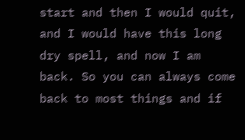start and then I would quit, and I would have this long dry spell, and now I am back. So you can always come back to most things and if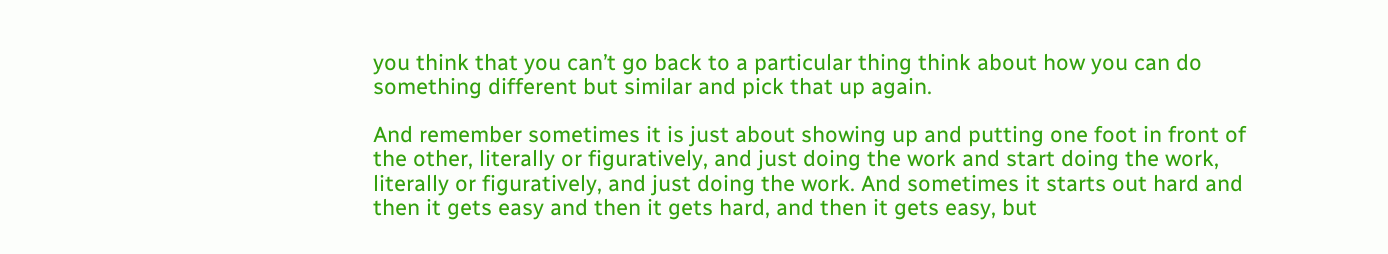you think that you can’t go back to a particular thing think about how you can do something different but similar and pick that up again.

And remember sometimes it is just about showing up and putting one foot in front of the other, literally or figuratively, and just doing the work and start doing the work, literally or figuratively, and just doing the work. And sometimes it starts out hard and then it gets easy and then it gets hard, and then it gets easy, but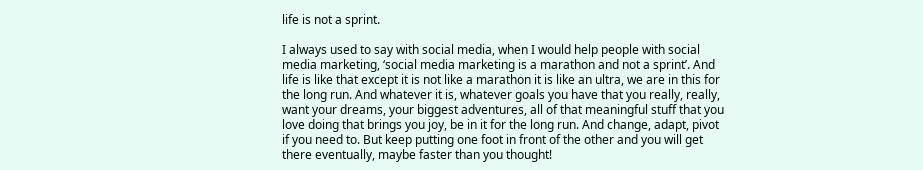life is not a sprint.

I always used to say with social media, when I would help people with social media marketing, ‘social media marketing is a marathon and not a sprint’. And life is like that except it is not like a marathon it is like an ultra, we are in this for the long run. And whatever it is, whatever goals you have that you really, really, want your dreams, your biggest adventures, all of that meaningful stuff that you love doing that brings you joy, be in it for the long run. And change, adapt, pivot if you need to. But keep putting one foot in front of the other and you will get there eventually, maybe faster than you thought!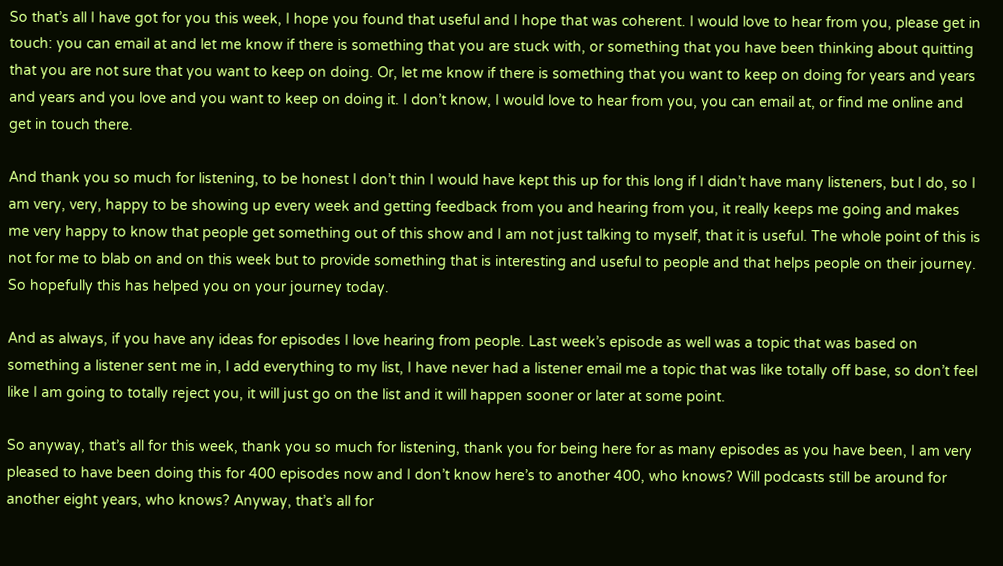So that’s all I have got for you this week, I hope you found that useful and I hope that was coherent. I would love to hear from you, please get in touch: you can email at and let me know if there is something that you are stuck with, or something that you have been thinking about quitting that you are not sure that you want to keep on doing. Or, let me know if there is something that you want to keep on doing for years and years and years and you love and you want to keep on doing it. I don’t know, I would love to hear from you, you can email at, or find me online and get in touch there.

And thank you so much for listening, to be honest I don’t thin I would have kept this up for this long if I didn’t have many listeners, but I do, so I am very, very, happy to be showing up every week and getting feedback from you and hearing from you, it really keeps me going and makes me very happy to know that people get something out of this show and I am not just talking to myself, that it is useful. The whole point of this is not for me to blab on and on this week but to provide something that is interesting and useful to people and that helps people on their journey. So hopefully this has helped you on your journey today.

And as always, if you have any ideas for episodes I love hearing from people. Last week’s episode as well was a topic that was based on something a listener sent me in, I add everything to my list, I have never had a listener email me a topic that was like totally off base, so don’t feel like I am going to totally reject you, it will just go on the list and it will happen sooner or later at some point.

So anyway, that’s all for this week, thank you so much for listening, thank you for being here for as many episodes as you have been, I am very pleased to have been doing this for 400 episodes now and I don’t know here’s to another 400, who knows? Will podcasts still be around for another eight years, who knows? Anyway, that’s all for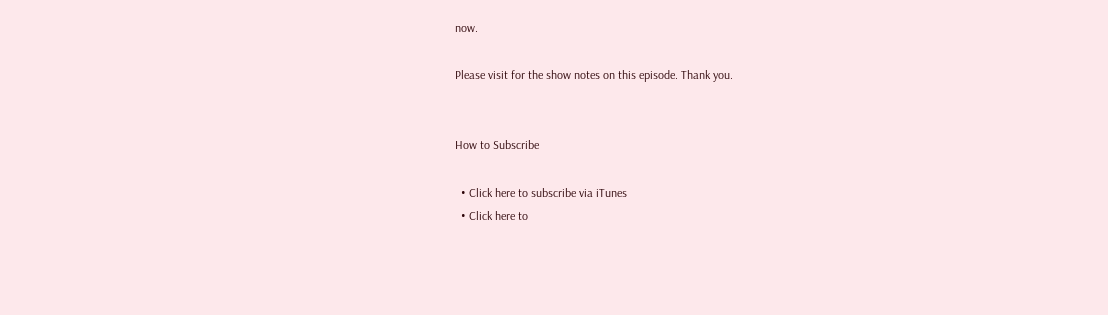now.

Please visit for the show notes on this episode. Thank you.


How to Subscribe

  • Click here to subscribe via iTunes
  • Click here to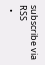subscribe via RSS
  •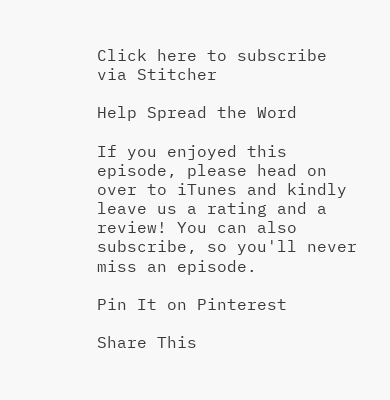Click here to subscribe via Stitcher

Help Spread the Word

If you enjoyed this episode, please head on over to iTunes and kindly leave us a rating and a review! You can also subscribe, so you'll never miss an episode.

Pin It on Pinterest

Share This